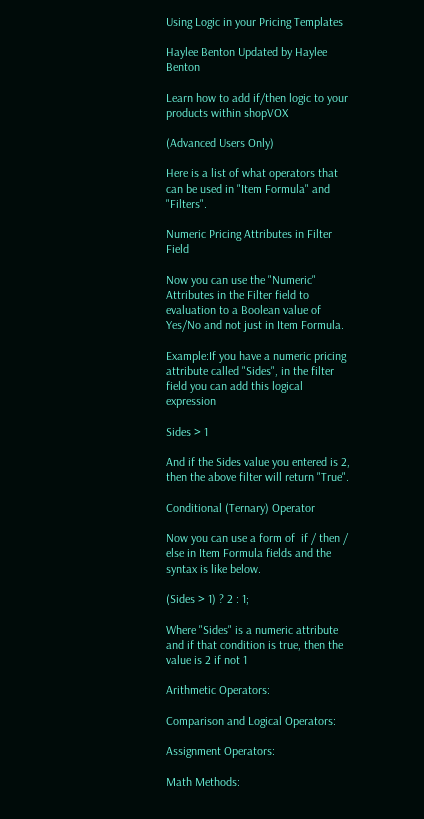Using Logic in your Pricing Templates

Haylee Benton Updated by Haylee Benton

Learn how to add if/then logic to your products within shopVOX

(Advanced Users Only)

Here is a list of what operators that can be used in "Item Formula" and "Filters".

Numeric Pricing Attributes in Filter Field

Now you can use the "Numeric" Attributes in the Filter field to evaluation to a Boolean value of Yes/No and not just in Item Formula.

Example:If you have a numeric pricing attribute called "Sides", in the filter field you can add this logical expression

Sides > 1

And if the Sides value you entered is 2, then the above filter will return "True".

Conditional (Ternary) Operator

Now you can use a form of  if / then / else in Item Formula fields and the syntax is like below.

(Sides > 1) ? 2 : 1;

Where "Sides" is a numeric attribute and if that condition is true, then the value is 2 if not 1

Arithmetic Operators:

Comparison and Logical Operators:

Assignment Operators:

Math Methods: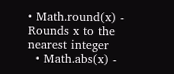• Math.round(x) - Rounds x to the nearest integer
  • Math.abs(x) -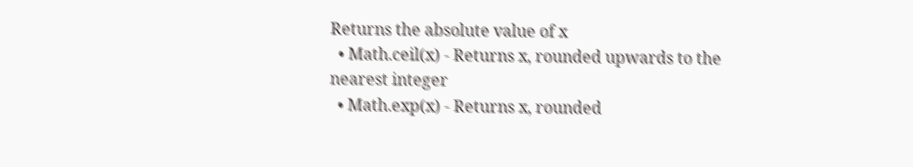Returns the absolute value of x
  • Math.ceil(x) - Returns x, rounded upwards to the nearest integer
  • Math.exp(x) - Returns x, rounded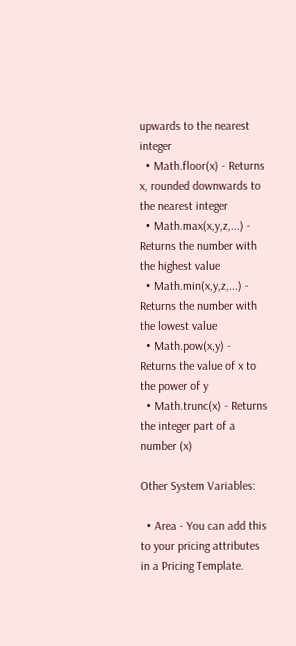upwards to the nearest integer
  • Math.floor(x) - Returns x, rounded downwards to the nearest integer
  • Math.max(x,y,z,...) - Returns the number with the highest value
  • Math.min(x,y,z,...) - Returns the number with the lowest value
  • Math.pow(x,y) - Returns the value of x to the power of y
  • Math.trunc(x) - Returns the integer part of a number (x)

Other System Variables:

  • Area - You can add this to your pricing attributes in a Pricing Template.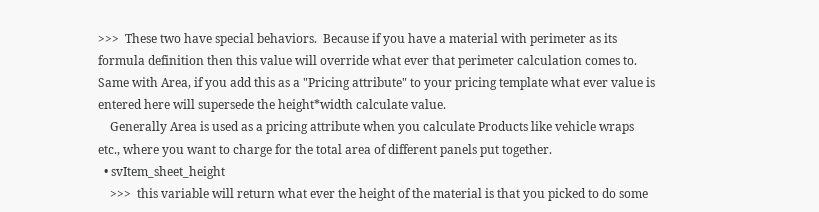>>>  These two have special behaviors.  Because if you have a material with perimeter as its formula definition then this value will override what ever that perimeter calculation comes to.  Same with Area, if you add this as a "Pricing attribute" to your pricing template what ever value is entered here will supersede the height*width calculate value.
    Generally Area is used as a pricing attribute when you calculate Products like vehicle wraps etc., where you want to charge for the total area of different panels put together.
  • svItem_sheet_height
    >>>  this variable will return what ever the height of the material is that you picked to do some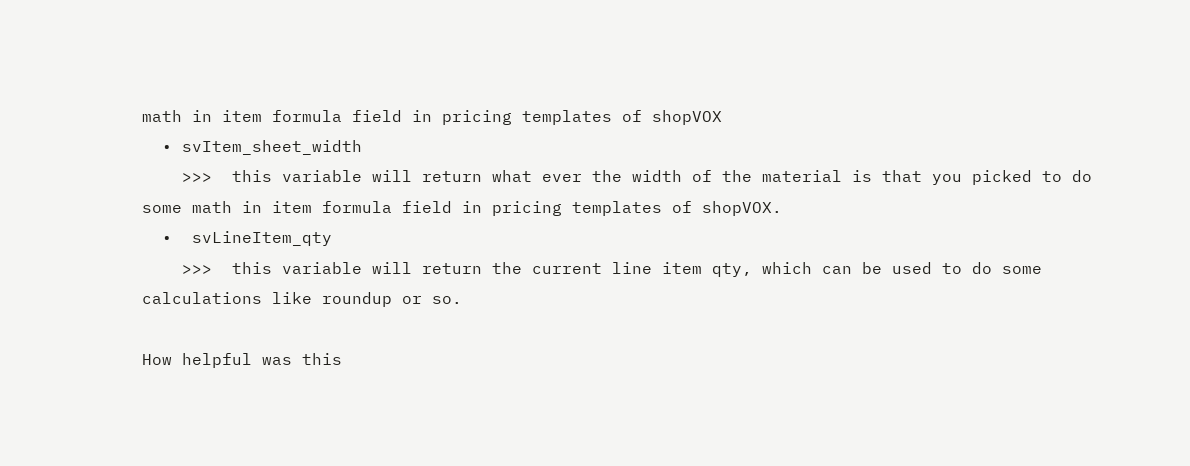math in item formula field in pricing templates of shopVOX
  • svItem_sheet_width
    >>>  this variable will return what ever the width of the material is that you picked to do some math in item formula field in pricing templates of shopVOX.
  •  svLineItem_qty
    >>>  this variable will return the current line item qty, which can be used to do some calculations like roundup or so.

How helpful was this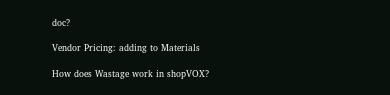doc?

Vendor Pricing: adding to Materials

How does Wastage work in shopVOX?